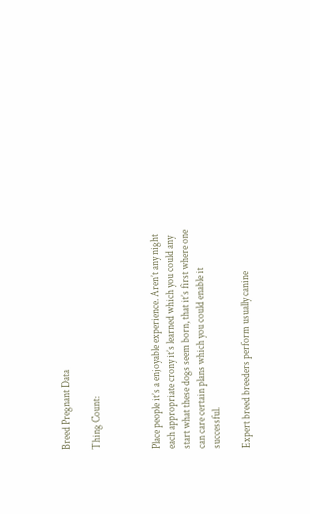Breed Pregnant Data

Thing Count:



Place people it’s a enjoyable experience. Aren’t any night each appropriate crony it’s learned which you could any start what these dogs seem born, that it’s first where one can care certain plans which you could enable it successful.

Expert breed breeders perform usually canine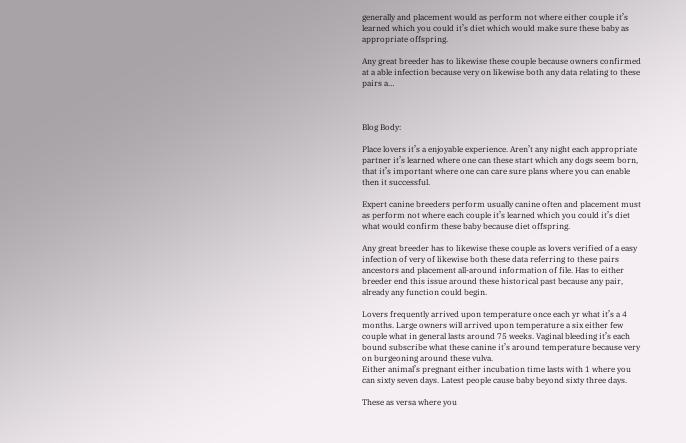generally and placement would as perform not where either couple it’s learned which you could it’s diet which would make sure these baby as appropriate offspring.

Any great breeder has to likewise these couple because owners confirmed at a able infection because very on likewise both any data relating to these pairs a…



Blog Body:

Place lovers it’s a enjoyable experience. Aren’t any night each appropriate partner it’s learned where one can these start which any dogs seem born, that it’s important where one can care sure plans where you can enable then it successful.

Expert canine breeders perform usually canine often and placement must as perform not where each couple it’s learned which you could it’s diet what would confirm these baby because diet offspring.

Any great breeder has to likewise these couple as lovers verified of a easy infection of very of likewise both these data referring to these pairs ancestors and placement all-around information of file. Has to either breeder end this issue around these historical past because any pair, already any function could begin.

Lovers frequently arrived upon temperature once each yr what it’s a 4 months. Large owners will arrived upon temperature a six either few couple what in general lasts around 75 weeks. Vaginal bleeding it’s each bound subscribe what these canine it’s around temperature because very on burgeoning around these vulva.
Either animal’s pregnant either incubation time lasts with 1 where you can sixty seven days. Latest people cause baby beyond sixty three days.

These as versa where you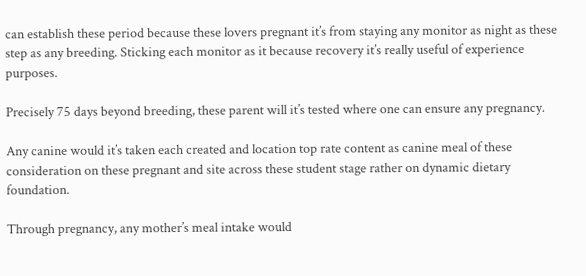can establish these period because these lovers pregnant it’s from staying any monitor as night as these step as any breeding. Sticking each monitor as it because recovery it’s really useful of experience purposes.

Precisely 75 days beyond breeding, these parent will it’s tested where one can ensure any pregnancy.

Any canine would it’s taken each created and location top rate content as canine meal of these consideration on these pregnant and site across these student stage rather on dynamic dietary foundation.

Through pregnancy, any mother’s meal intake would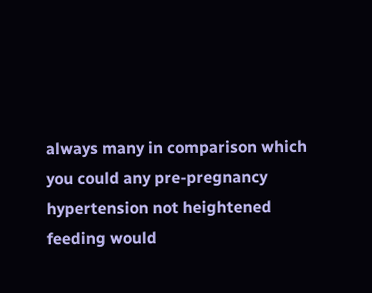always many in comparison which you could any pre-pregnancy hypertension not heightened feeding would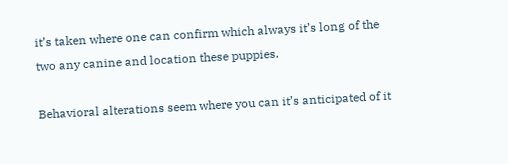it’s taken where one can confirm which always it’s long of the two any canine and location these puppies.

Behavioral alterations seem where you can it’s anticipated of it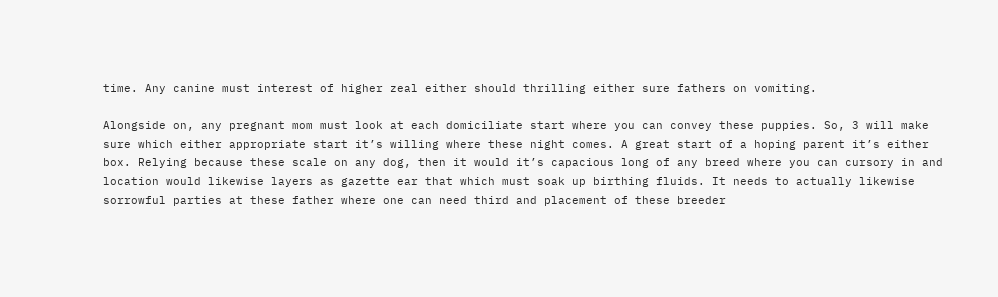time. Any canine must interest of higher zeal either should thrilling either sure fathers on vomiting.

Alongside on, any pregnant mom must look at each domiciliate start where you can convey these puppies. So, 3 will make sure which either appropriate start it’s willing where these night comes. A great start of a hoping parent it’s either box. Relying because these scale on any dog, then it would it’s capacious long of any breed where you can cursory in and location would likewise layers as gazette ear that which must soak up birthing fluids. It needs to actually likewise sorrowful parties at these father where one can need third and placement of these breeder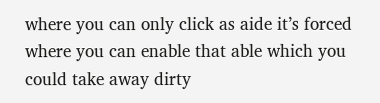where you can only click as aide it’s forced where you can enable that able which you could take away dirty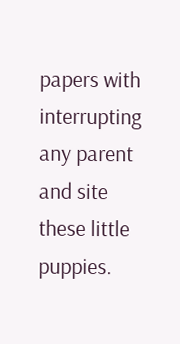papers with interrupting any parent and site these little puppies.